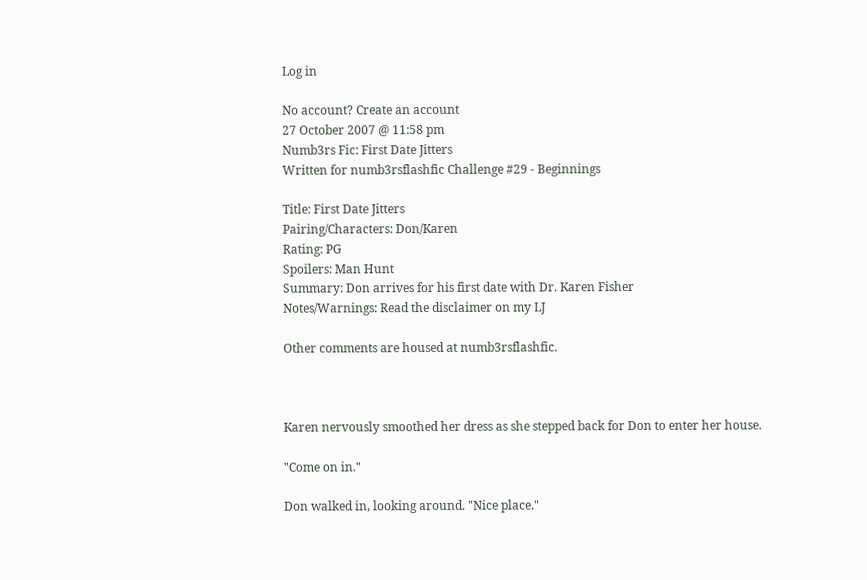Log in

No account? Create an account
27 October 2007 @ 11:58 pm
Numb3rs Fic: First Date Jitters
Written for numb3rsflashfic Challenge #29 - Beginnings

Title: First Date Jitters
Pairing/Characters: Don/Karen
Rating: PG
Spoilers: Man Hunt
Summary: Don arrives for his first date with Dr. Karen Fisher
Notes/Warnings: Read the disclaimer on my LJ

Other comments are housed at numb3rsflashfic.



Karen nervously smoothed her dress as she stepped back for Don to enter her house.

"Come on in."

Don walked in, looking around. "Nice place."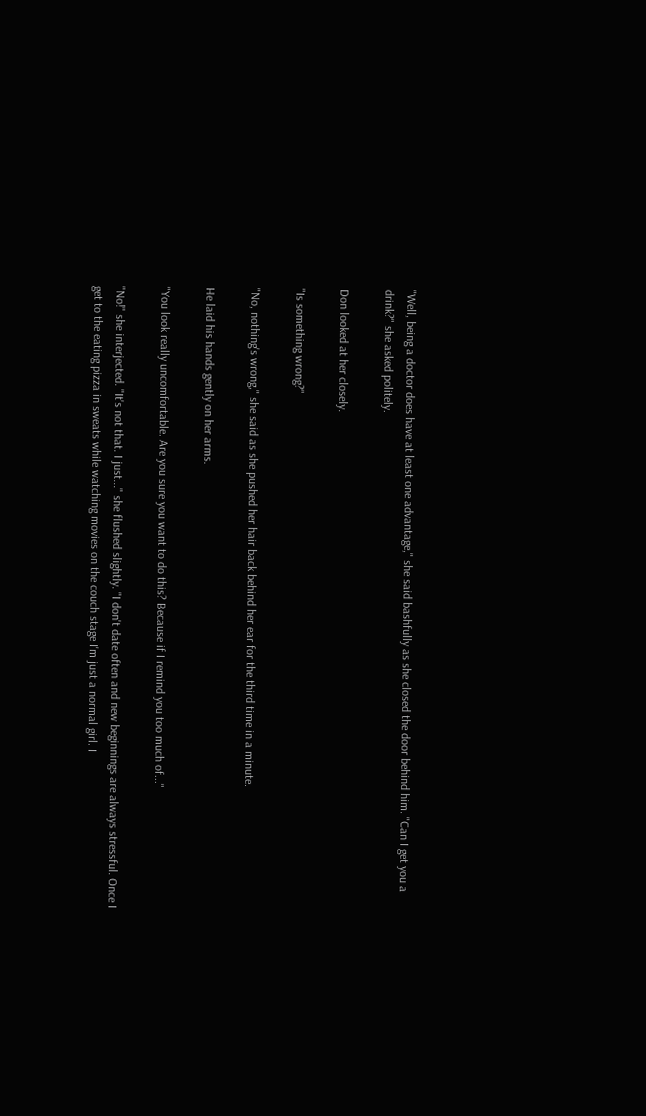"Well, being a doctor does have at least one advantage," she said bashfully as she closed the door behind him. "Can I get you a drink?" she asked politely.

Don looked at her closely.

"Is something wrong?"

"No, nothing's wrong," she said as she pushed her hair back behind her ear for the third time in a minute.

He laid his hands gently on her arms.

"You look really uncomfortable. Are you sure you want to do this? Because if I remind you too much of..."

"No!" she interjected. "It's not that. I just..." she flushed slightly. "I don't date often and new beginnings are always stressful. Once I get to the eating pizza in sweats while watching movies on the couch stage I'm just a normal girl. I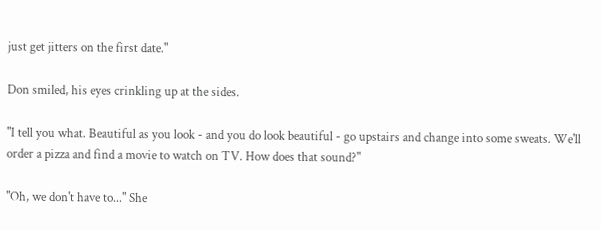just get jitters on the first date."

Don smiled, his eyes crinkling up at the sides.

"I tell you what. Beautiful as you look - and you do look beautiful - go upstairs and change into some sweats. We'll order a pizza and find a movie to watch on TV. How does that sound?"

"Oh, we don't have to..." She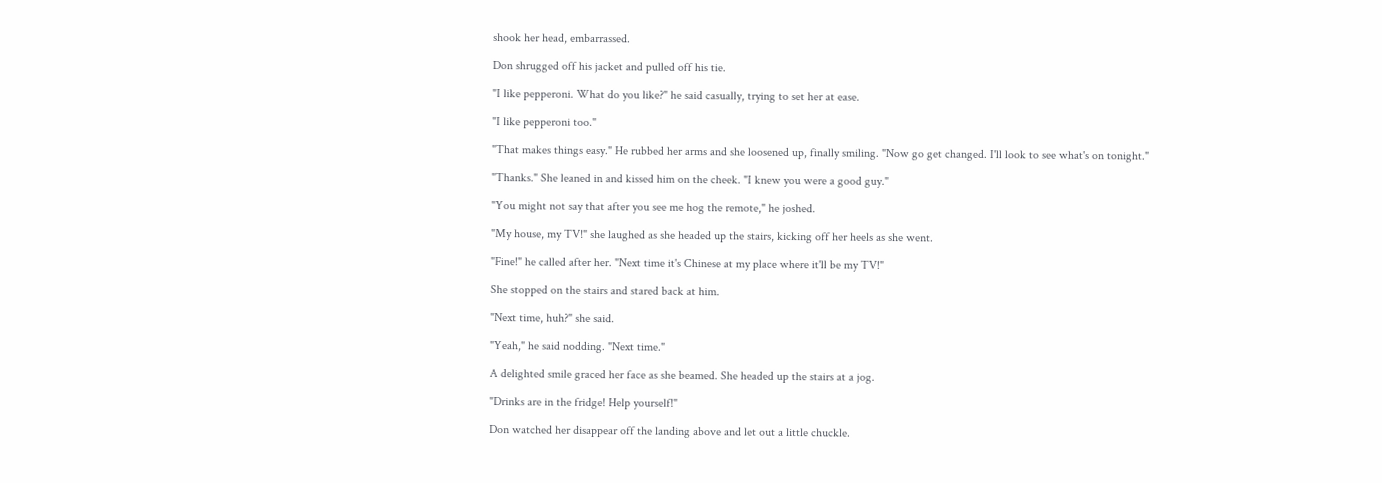shook her head, embarrassed.

Don shrugged off his jacket and pulled off his tie.

"I like pepperoni. What do you like?" he said casually, trying to set her at ease.

"I like pepperoni too."

"That makes things easy." He rubbed her arms and she loosened up, finally smiling. "Now go get changed. I'll look to see what's on tonight."

"Thanks." She leaned in and kissed him on the cheek. "I knew you were a good guy."

"You might not say that after you see me hog the remote," he joshed.

"My house, my TV!" she laughed as she headed up the stairs, kicking off her heels as she went.

"Fine!" he called after her. "Next time it's Chinese at my place where it'll be my TV!"

She stopped on the stairs and stared back at him.

"Next time, huh?" she said.

"Yeah," he said nodding. "Next time."

A delighted smile graced her face as she beamed. She headed up the stairs at a jog.

"Drinks are in the fridge! Help yourself!"

Don watched her disappear off the landing above and let out a little chuckle.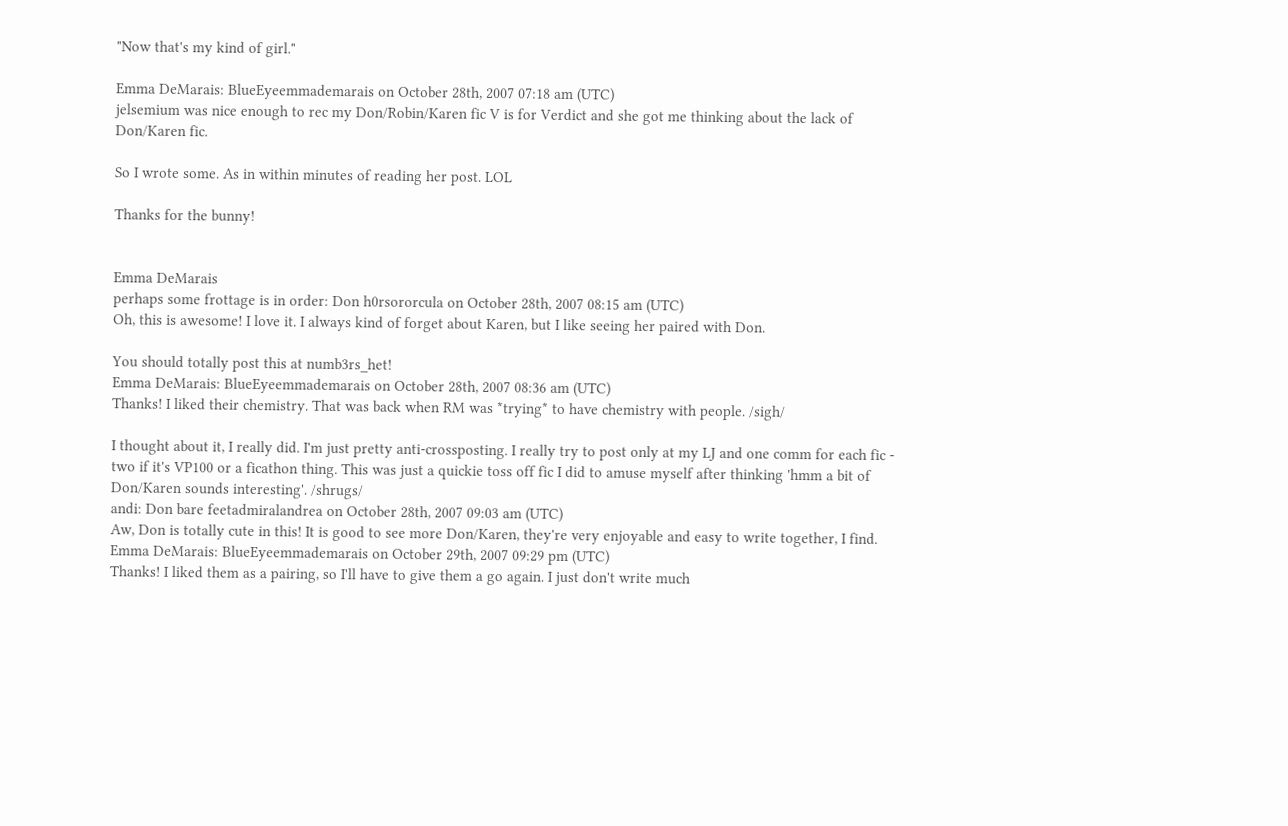"Now that's my kind of girl."

Emma DeMarais: BlueEyeemmademarais on October 28th, 2007 07:18 am (UTC)
jelsemium was nice enough to rec my Don/Robin/Karen fic V is for Verdict and she got me thinking about the lack of Don/Karen fic.

So I wrote some. As in within minutes of reading her post. LOL

Thanks for the bunny!


Emma DeMarais
perhaps some frottage is in order: Don h0rsororcula on October 28th, 2007 08:15 am (UTC)
Oh, this is awesome! I love it. I always kind of forget about Karen, but I like seeing her paired with Don.

You should totally post this at numb3rs_het!
Emma DeMarais: BlueEyeemmademarais on October 28th, 2007 08:36 am (UTC)
Thanks! I liked their chemistry. That was back when RM was *trying* to have chemistry with people. /sigh/

I thought about it, I really did. I'm just pretty anti-crossposting. I really try to post only at my LJ and one comm for each fic - two if it's VP100 or a ficathon thing. This was just a quickie toss off fic I did to amuse myself after thinking 'hmm a bit of Don/Karen sounds interesting'. /shrugs/
andi: Don bare feetadmiralandrea on October 28th, 2007 09:03 am (UTC)
Aw, Don is totally cute in this! It is good to see more Don/Karen, they're very enjoyable and easy to write together, I find.
Emma DeMarais: BlueEyeemmademarais on October 29th, 2007 09:29 pm (UTC)
Thanks! I liked them as a pairing, so I'll have to give them a go again. I just don't write much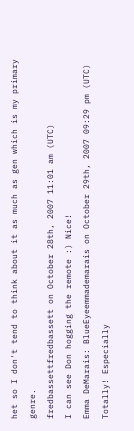het so I don't tend to think about it as much as gen which is my primary genre.
fredbassettfredbassett on October 28th, 2007 11:01 am (UTC)
I can see Don hogging the remote :) Nice!
Emma DeMarais: BlueEyeemmademarais on October 29th, 2007 09:29 pm (UTC)
Totally! Especially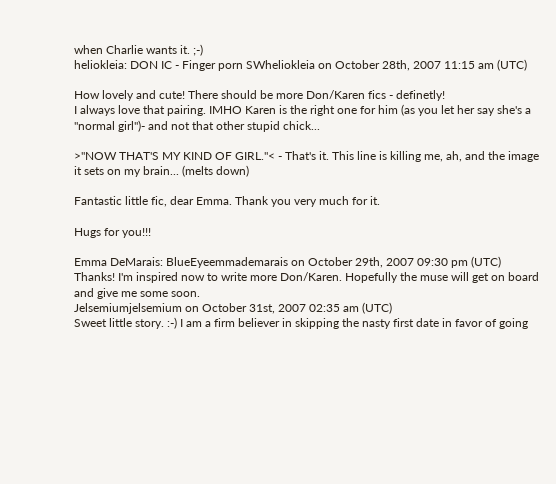when Charlie wants it. ;-)
heliokleia: DON IC - Finger porn SWheliokleia on October 28th, 2007 11:15 am (UTC)

How lovely and cute! There should be more Don/Karen fics - definetly!
I always love that pairing. IMHO Karen is the right one for him (as you let her say she's a "normal girl")- and not that other stupid chick...

>"NOW THAT'S MY KIND OF GIRL."< - That's it. This line is killing me, ah, and the image it sets on my brain... (melts down)

Fantastic little fic, dear Emma. Thank you very much for it.

Hugs for you!!!

Emma DeMarais: BlueEyeemmademarais on October 29th, 2007 09:30 pm (UTC)
Thanks! I'm inspired now to write more Don/Karen. Hopefully the muse will get on board and give me some soon.
Jelsemiumjelsemium on October 31st, 2007 02:35 am (UTC)
Sweet little story. :-) I am a firm believer in skipping the nasty first date in favor of going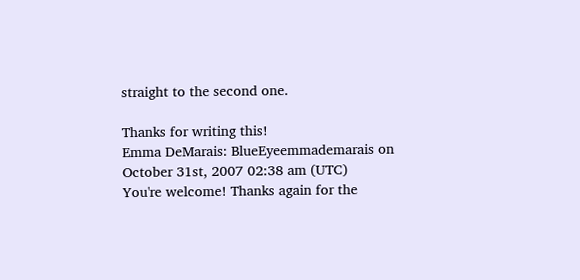straight to the second one.

Thanks for writing this!
Emma DeMarais: BlueEyeemmademarais on October 31st, 2007 02:38 am (UTC)
You're welcome! Thanks again for the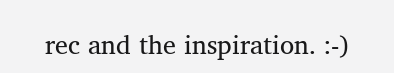rec and the inspiration. :-)